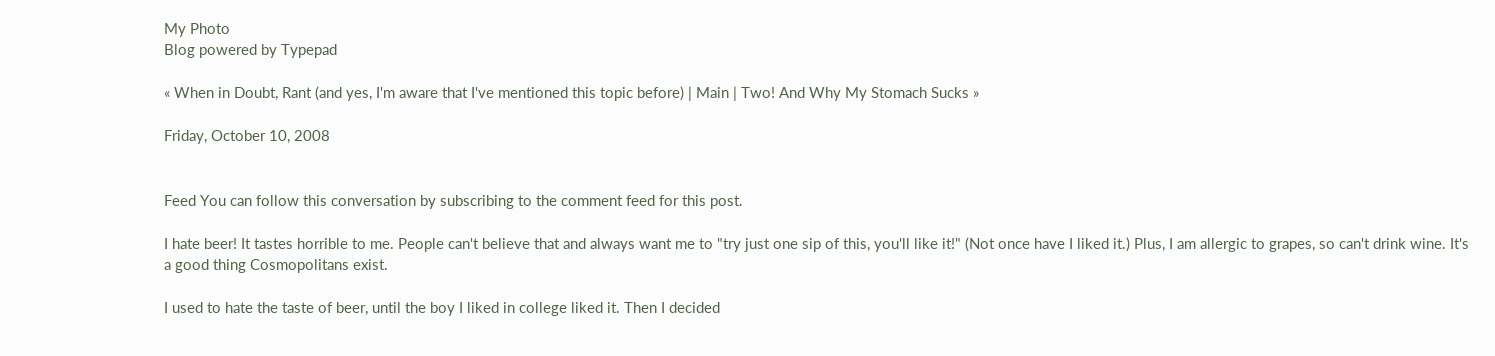My Photo
Blog powered by Typepad

« When in Doubt, Rant (and yes, I'm aware that I've mentioned this topic before) | Main | Two! And Why My Stomach Sucks »

Friday, October 10, 2008


Feed You can follow this conversation by subscribing to the comment feed for this post.

I hate beer! It tastes horrible to me. People can't believe that and always want me to "try just one sip of this, you'll like it!" (Not once have I liked it.) Plus, I am allergic to grapes, so can't drink wine. It's a good thing Cosmopolitans exist.

I used to hate the taste of beer, until the boy I liked in college liked it. Then I decided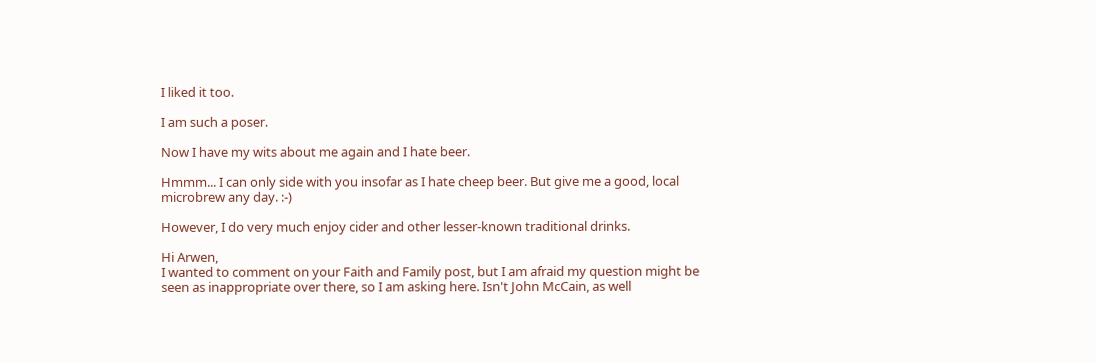I liked it too.

I am such a poser.

Now I have my wits about me again and I hate beer.

Hmmm... I can only side with you insofar as I hate cheep beer. But give me a good, local microbrew any day. :-)

However, I do very much enjoy cider and other lesser-known traditional drinks.

Hi Arwen,
I wanted to comment on your Faith and Family post, but I am afraid my question might be seen as inappropriate over there, so I am asking here. Isn't John McCain, as well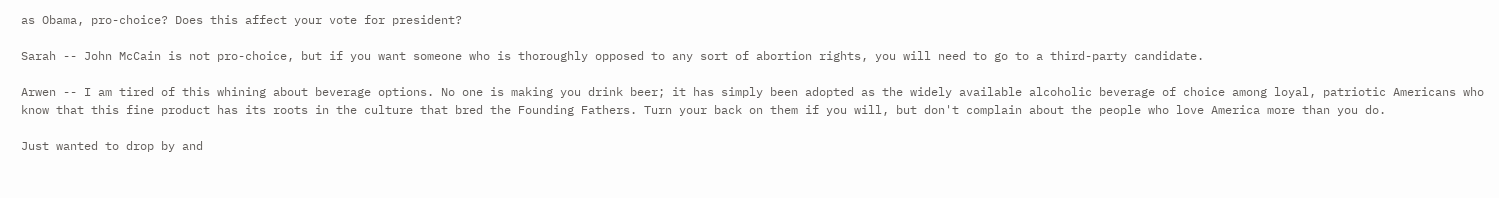as Obama, pro-choice? Does this affect your vote for president?

Sarah -- John McCain is not pro-choice, but if you want someone who is thoroughly opposed to any sort of abortion rights, you will need to go to a third-party candidate.

Arwen -- I am tired of this whining about beverage options. No one is making you drink beer; it has simply been adopted as the widely available alcoholic beverage of choice among loyal, patriotic Americans who know that this fine product has its roots in the culture that bred the Founding Fathers. Turn your back on them if you will, but don't complain about the people who love America more than you do.

Just wanted to drop by and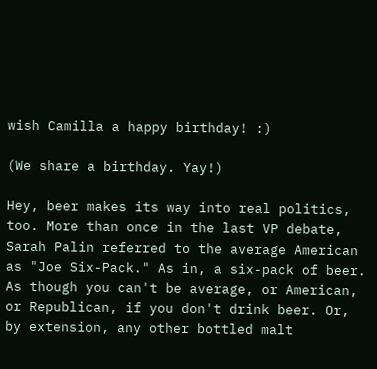wish Camilla a happy birthday! :)

(We share a birthday. Yay!)

Hey, beer makes its way into real politics, too. More than once in the last VP debate, Sarah Palin referred to the average American as "Joe Six-Pack." As in, a six-pack of beer. As though you can't be average, or American, or Republican, if you don't drink beer. Or, by extension, any other bottled malt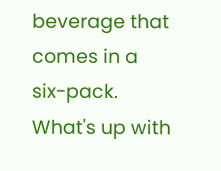beverage that comes in a six-pack. What's up with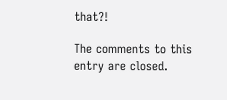that?!

The comments to this entry are closed.